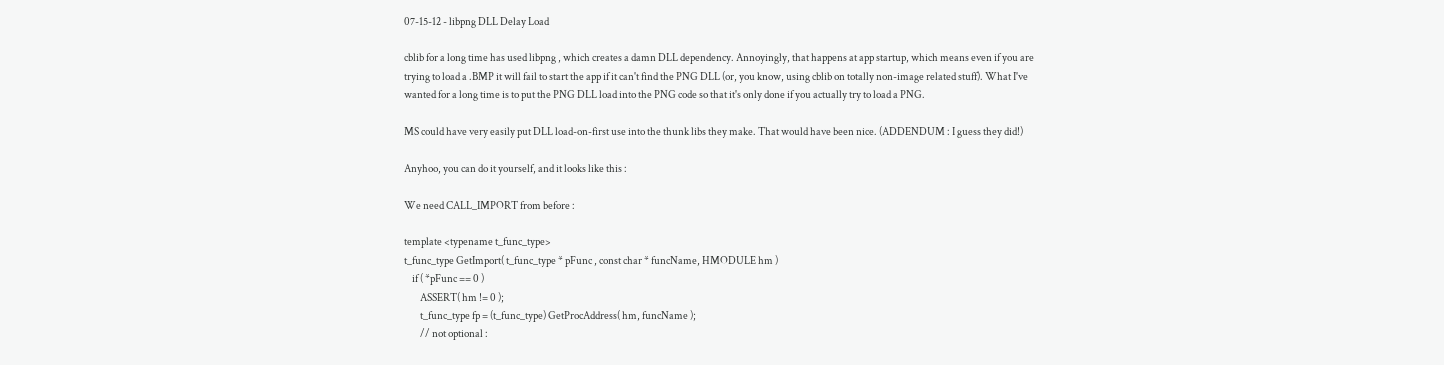07-15-12 - libpng DLL Delay Load

cblib for a long time has used libpng , which creates a damn DLL dependency. Annoyingly, that happens at app startup, which means even if you are trying to load a .BMP it will fail to start the app if it can't find the PNG DLL (or, you know, using cblib on totally non-image related stuff). What I've wanted for a long time is to put the PNG DLL load into the PNG code so that it's only done if you actually try to load a PNG.

MS could have very easily put DLL load-on-first use into the thunk libs they make. That would have been nice. (ADDENDUM : I guess they did!)

Anyhoo, you can do it yourself, and it looks like this :

We need CALL_IMPORT from before :

template <typename t_func_type>
t_func_type GetImport( t_func_type * pFunc , const char * funcName, HMODULE hm )
    if ( *pFunc == 0 )
        ASSERT( hm != 0 );
        t_func_type fp = (t_func_type) GetProcAddress( hm, funcName );
        // not optional :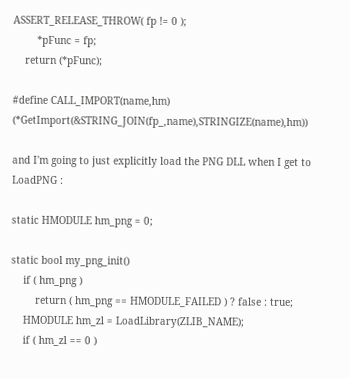ASSERT_RELEASE_THROW( fp != 0 );
        *pFunc = fp;
    return (*pFunc);

#define CALL_IMPORT(name,hm) (*GetImport(&STRING_JOIN(fp_,name),STRINGIZE(name),hm))

and I'm going to just explicitly load the PNG DLL when I get to LoadPNG :

static HMODULE hm_png = 0;

static bool my_png_init()
    if ( hm_png )
        return ( hm_png == HMODULE_FAILED ) ? false : true;
    HMODULE hm_zl = LoadLibrary(ZLIB_NAME);
    if ( hm_zl == 0 )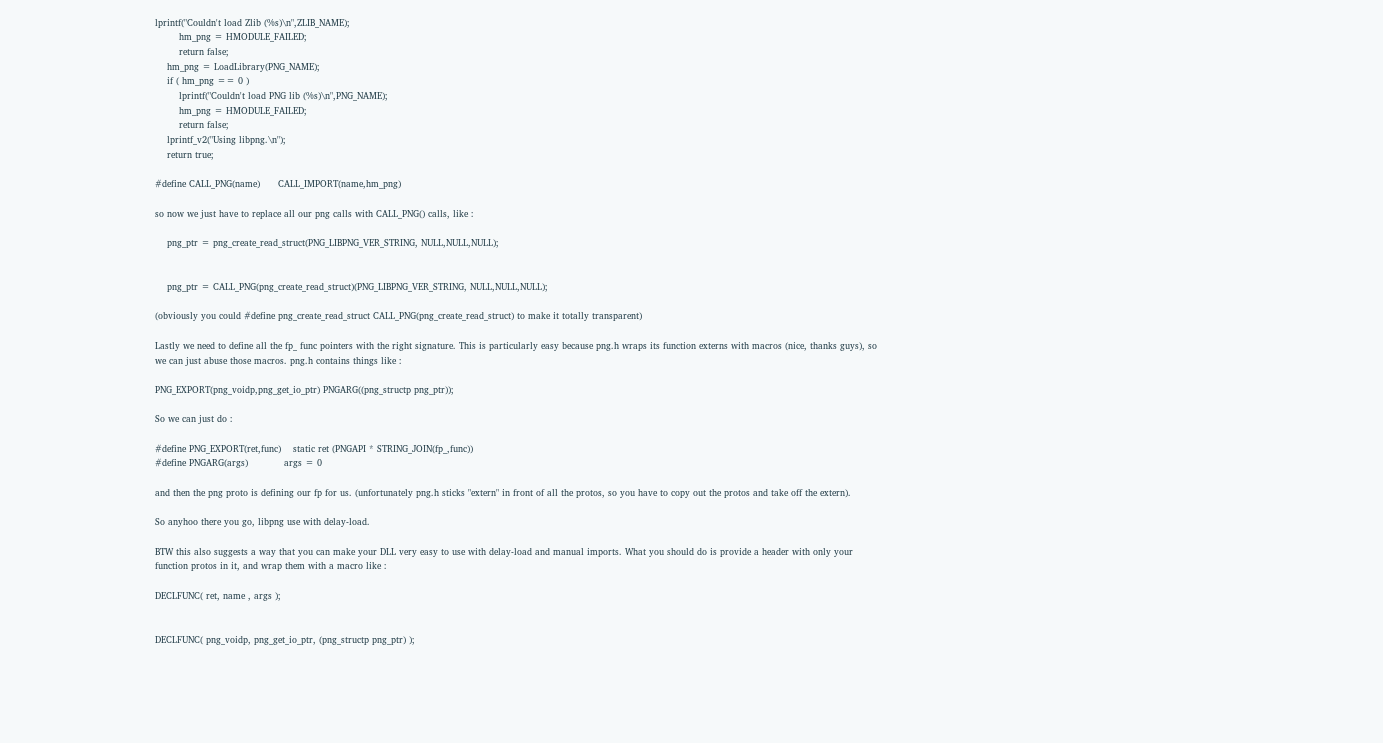lprintf("Couldn't load Zlib (%s)\n",ZLIB_NAME);
        hm_png = HMODULE_FAILED;
        return false;
    hm_png = LoadLibrary(PNG_NAME);
    if ( hm_png == 0 )
        lprintf("Couldn't load PNG lib (%s)\n",PNG_NAME);
        hm_png = HMODULE_FAILED;
        return false;
    lprintf_v2("Using libpng.\n");
    return true;

#define CALL_PNG(name)      CALL_IMPORT(name,hm_png)

so now we just have to replace all our png calls with CALL_PNG() calls, like :

    png_ptr = png_create_read_struct(PNG_LIBPNG_VER_STRING, NULL,NULL,NULL);


    png_ptr = CALL_PNG(png_create_read_struct)(PNG_LIBPNG_VER_STRING, NULL,NULL,NULL);

(obviously you could #define png_create_read_struct CALL_PNG(png_create_read_struct) to make it totally transparent)

Lastly we need to define all the fp_ func pointers with the right signature. This is particularly easy because png.h wraps its function externs with macros (nice, thanks guys), so we can just abuse those macros. png.h contains things like :

PNG_EXPORT(png_voidp,png_get_io_ptr) PNGARG((png_structp png_ptr));

So we can just do :

#define PNG_EXPORT(ret,func)    static ret (PNGAPI * STRING_JOIN(fp_,func))
#define PNGARG(args)            args = 0

and then the png proto is defining our fp for us. (unfortunately png.h sticks "extern" in front of all the protos, so you have to copy out the protos and take off the extern).

So anyhoo there you go, libpng use with delay-load.

BTW this also suggests a way that you can make your DLL very easy to use with delay-load and manual imports. What you should do is provide a header with only your function protos in it, and wrap them with a macro like :

DECLFUNC( ret, name , args );


DECLFUNC( png_voidp, png_get_io_ptr, (png_structp png_ptr) );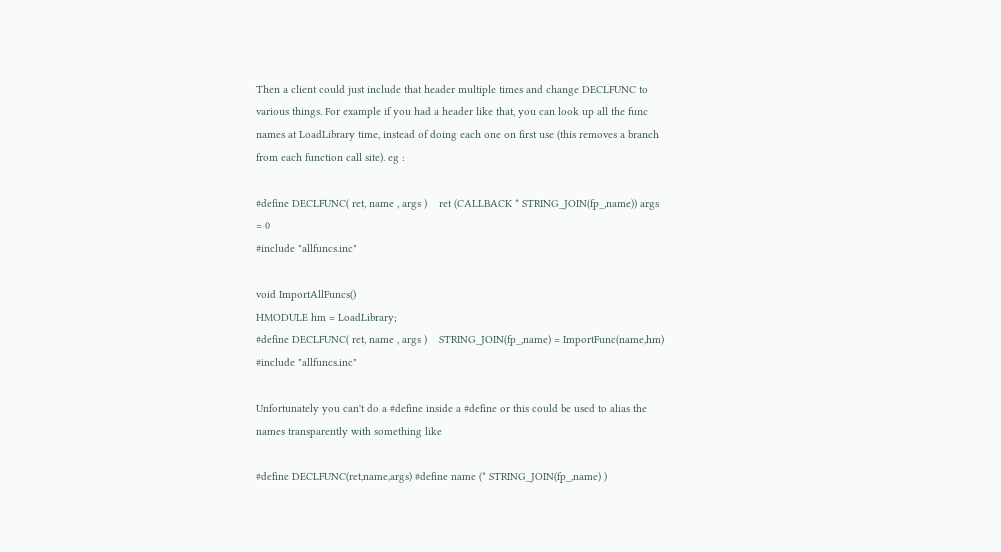Then a client could just include that header multiple times and change DECLFUNC to various things. For example if you had a header like that, you can look up all the func names at LoadLibrary time, instead of doing each one on first use (this removes a branch from each function call site). eg :

#define DECLFUNC( ret, name , args )    ret (CALLBACK * STRING_JOIN(fp_,name)) args = 0
#include "allfuncs.inc"

void ImportAllFuncs()
HMODULE hm = LoadLibrary;
#define DECLFUNC( ret, name , args )    STRING_JOIN(fp_,name) = ImportFunc(name,hm)
#include "allfuncs.inc"

Unfortunately you can't do a #define inside a #define or this could be used to alias the names transparently with something like

#define DECLFUNC(ret,name,args) #define name (* STRING_JOIN(fp_,name) )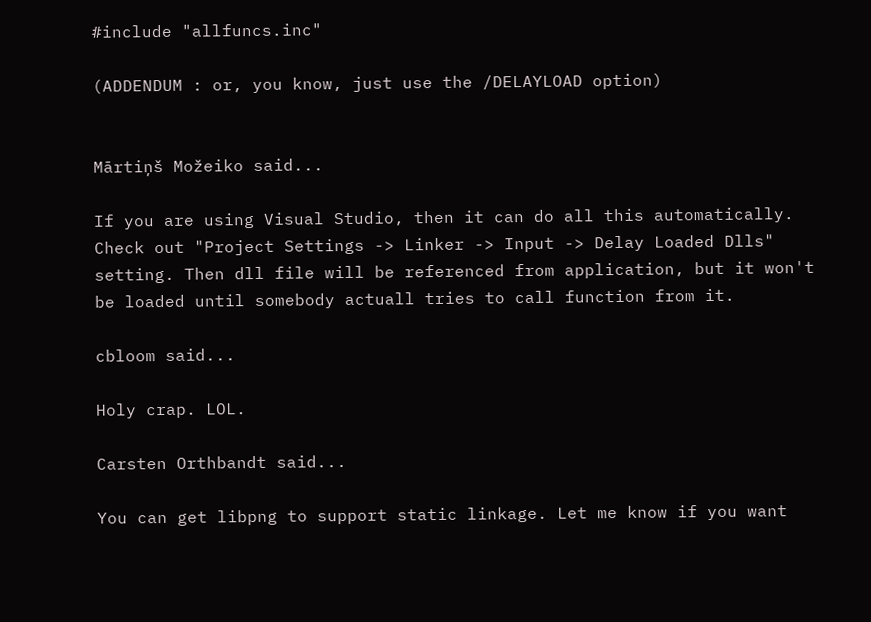#include "allfuncs.inc"

(ADDENDUM : or, you know, just use the /DELAYLOAD option)


Mārtiņš Možeiko said...

If you are using Visual Studio, then it can do all this automatically. Check out "Project Settings -> Linker -> Input -> Delay Loaded Dlls" setting. Then dll file will be referenced from application, but it won't be loaded until somebody actuall tries to call function from it.

cbloom said...

Holy crap. LOL.

Carsten Orthbandt said...

You can get libpng to support static linkage. Let me know if you want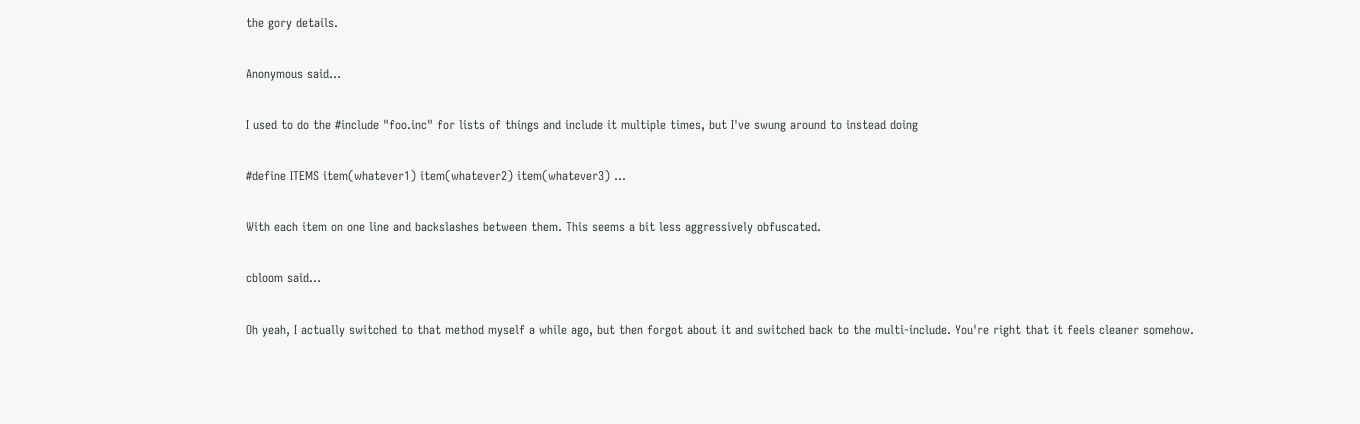the gory details.

Anonymous said...

I used to do the #include "foo.inc" for lists of things and include it multiple times, but I've swung around to instead doing

#define ITEMS item(whatever1) item(whatever2) item(whatever3) ...

With each item on one line and backslashes between them. This seems a bit less aggressively obfuscated.

cbloom said...

Oh yeah, I actually switched to that method myself a while ago, but then forgot about it and switched back to the multi-include. You're right that it feels cleaner somehow.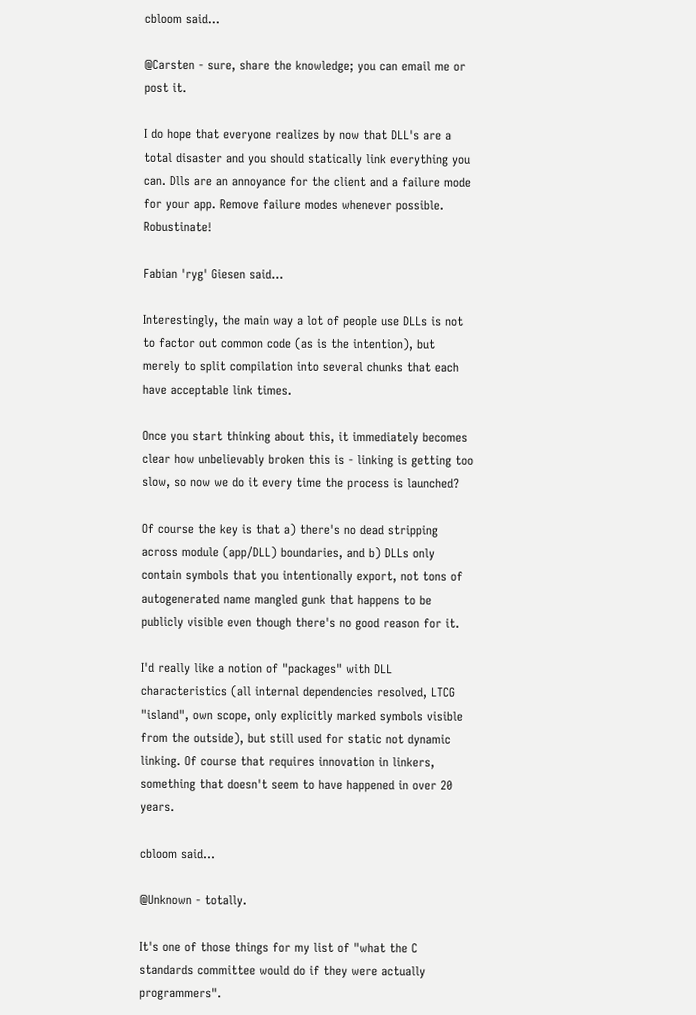cbloom said...

@Carsten - sure, share the knowledge; you can email me or post it.

I do hope that everyone realizes by now that DLL's are a total disaster and you should statically link everything you can. Dlls are an annoyance for the client and a failure mode for your app. Remove failure modes whenever possible. Robustinate!

Fabian 'ryg' Giesen said...

Interestingly, the main way a lot of people use DLLs is not to factor out common code (as is the intention), but merely to split compilation into several chunks that each have acceptable link times.

Once you start thinking about this, it immediately becomes clear how unbelievably broken this is - linking is getting too slow, so now we do it every time the process is launched?

Of course the key is that a) there's no dead stripping across module (app/DLL) boundaries, and b) DLLs only contain symbols that you intentionally export, not tons of autogenerated name mangled gunk that happens to be publicly visible even though there's no good reason for it.

I'd really like a notion of "packages" with DLL characteristics (all internal dependencies resolved, LTCG "island", own scope, only explicitly marked symbols visible from the outside), but still used for static not dynamic linking. Of course that requires innovation in linkers, something that doesn't seem to have happened in over 20 years.

cbloom said...

@Unknown - totally.

It's one of those things for my list of "what the C standards committee would do if they were actually programmers".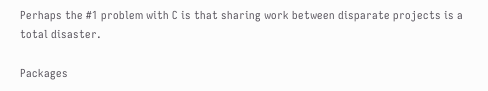Perhaps the #1 problem with C is that sharing work between disparate projects is a total disaster.

Packages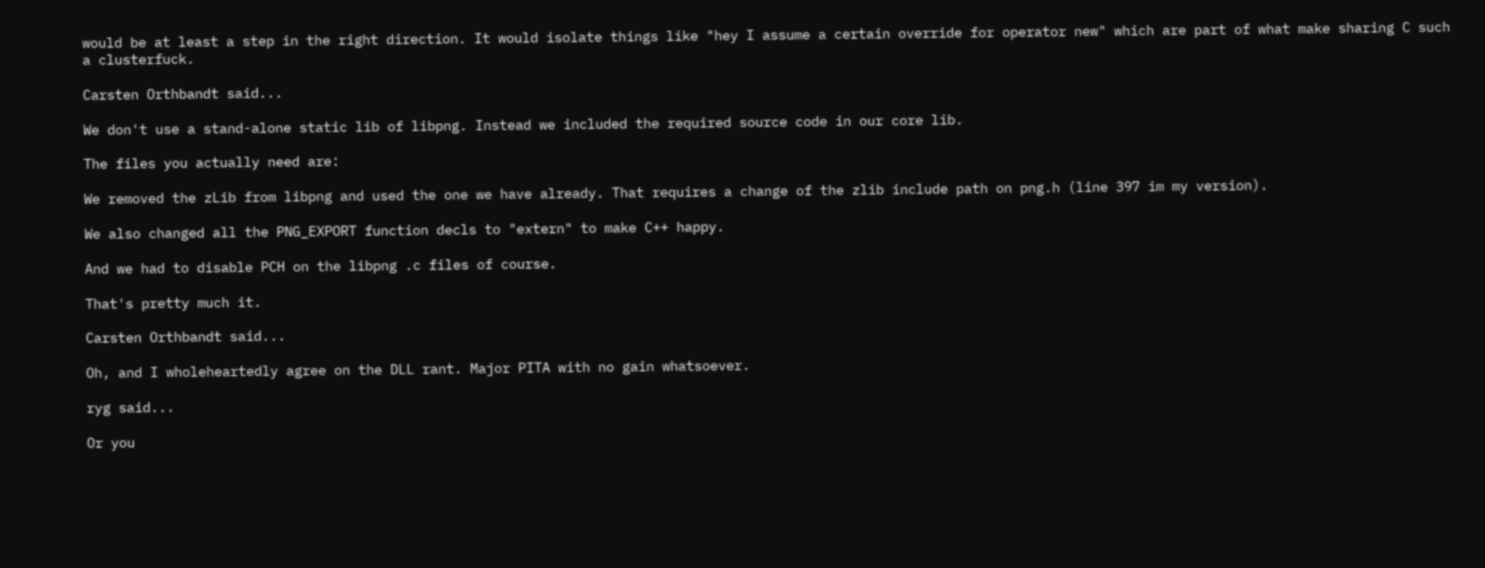would be at least a step in the right direction. It would isolate things like "hey I assume a certain override for operator new" which are part of what make sharing C such a clusterfuck.

Carsten Orthbandt said...

We don't use a stand-alone static lib of libpng. Instead we included the required source code in our core lib.

The files you actually need are:

We removed the zLib from libpng and used the one we have already. That requires a change of the zlib include path on png.h (line 397 im my version).

We also changed all the PNG_EXPORT function decls to "extern" to make C++ happy.

And we had to disable PCH on the libpng .c files of course.

That's pretty much it.

Carsten Orthbandt said...

Oh, and I wholeheartedly agree on the DLL rant. Major PITA with no gain whatsoever.

ryg said...

Or you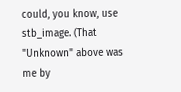could, you know, use stb_image. (That "Unknown" above was me by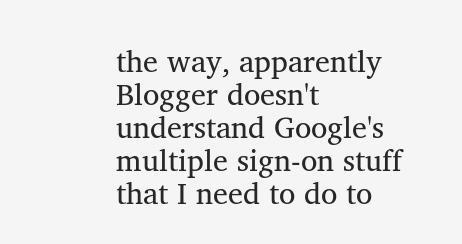the way, apparently Blogger doesn't understand Google's multiple sign-on stuff that I need to do to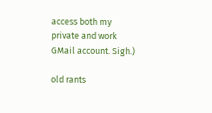access both my private and work GMail account. Sigh.)

old rants